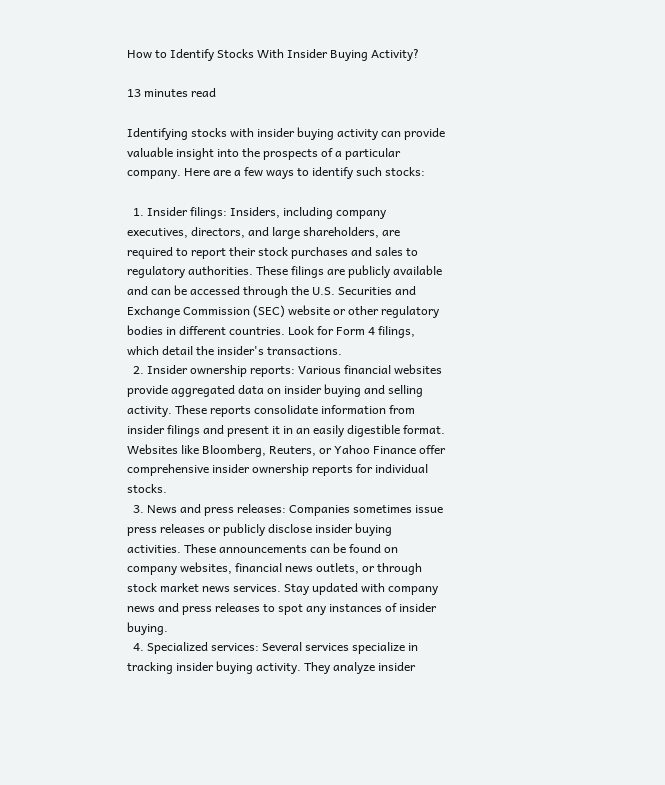How to Identify Stocks With Insider Buying Activity?

13 minutes read

Identifying stocks with insider buying activity can provide valuable insight into the prospects of a particular company. Here are a few ways to identify such stocks:

  1. Insider filings: Insiders, including company executives, directors, and large shareholders, are required to report their stock purchases and sales to regulatory authorities. These filings are publicly available and can be accessed through the U.S. Securities and Exchange Commission (SEC) website or other regulatory bodies in different countries. Look for Form 4 filings, which detail the insider's transactions.
  2. Insider ownership reports: Various financial websites provide aggregated data on insider buying and selling activity. These reports consolidate information from insider filings and present it in an easily digestible format. Websites like Bloomberg, Reuters, or Yahoo Finance offer comprehensive insider ownership reports for individual stocks.
  3. News and press releases: Companies sometimes issue press releases or publicly disclose insider buying activities. These announcements can be found on company websites, financial news outlets, or through stock market news services. Stay updated with company news and press releases to spot any instances of insider buying.
  4. Specialized services: Several services specialize in tracking insider buying activity. They analyze insider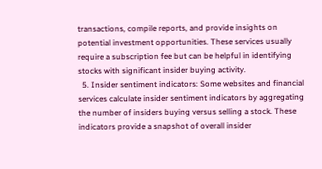transactions, compile reports, and provide insights on potential investment opportunities. These services usually require a subscription fee but can be helpful in identifying stocks with significant insider buying activity.
  5. Insider sentiment indicators: Some websites and financial services calculate insider sentiment indicators by aggregating the number of insiders buying versus selling a stock. These indicators provide a snapshot of overall insider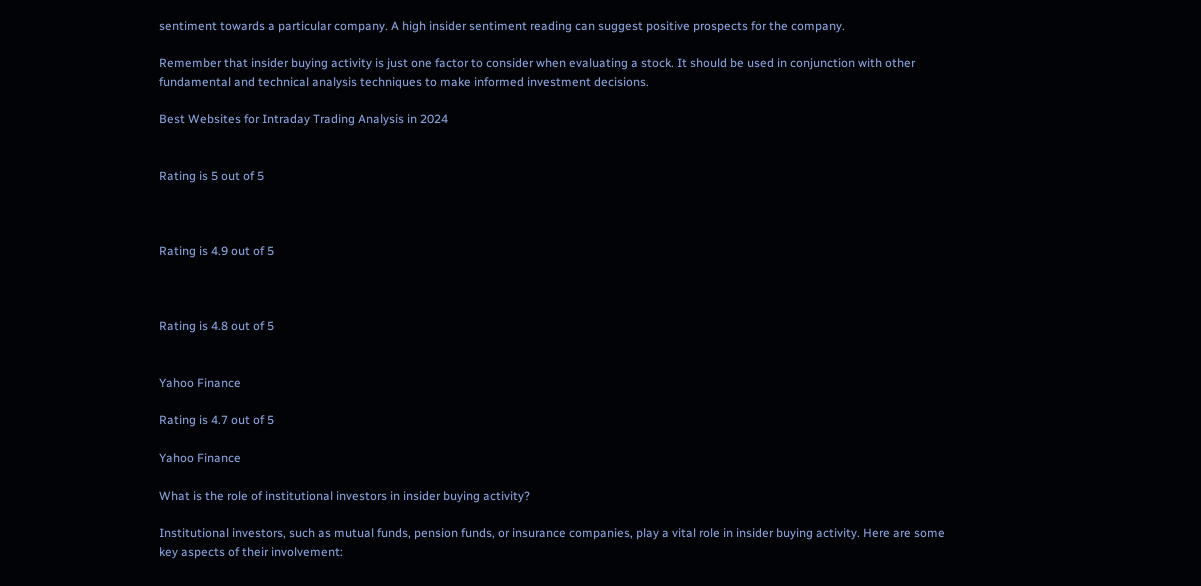sentiment towards a particular company. A high insider sentiment reading can suggest positive prospects for the company.

Remember that insider buying activity is just one factor to consider when evaluating a stock. It should be used in conjunction with other fundamental and technical analysis techniques to make informed investment decisions.

Best Websites for Intraday Trading Analysis in 2024


Rating is 5 out of 5



Rating is 4.9 out of 5



Rating is 4.8 out of 5


Yahoo Finance

Rating is 4.7 out of 5

Yahoo Finance

What is the role of institutional investors in insider buying activity?

Institutional investors, such as mutual funds, pension funds, or insurance companies, play a vital role in insider buying activity. Here are some key aspects of their involvement: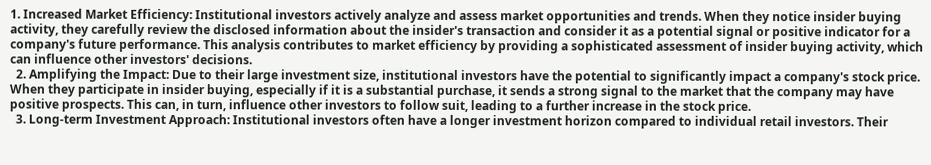1. Increased Market Efficiency: Institutional investors actively analyze and assess market opportunities and trends. When they notice insider buying activity, they carefully review the disclosed information about the insider's transaction and consider it as a potential signal or positive indicator for a company's future performance. This analysis contributes to market efficiency by providing a sophisticated assessment of insider buying activity, which can influence other investors' decisions.
  2. Amplifying the Impact: Due to their large investment size, institutional investors have the potential to significantly impact a company's stock price. When they participate in insider buying, especially if it is a substantial purchase, it sends a strong signal to the market that the company may have positive prospects. This can, in turn, influence other investors to follow suit, leading to a further increase in the stock price.
  3. Long-term Investment Approach: Institutional investors often have a longer investment horizon compared to individual retail investors. Their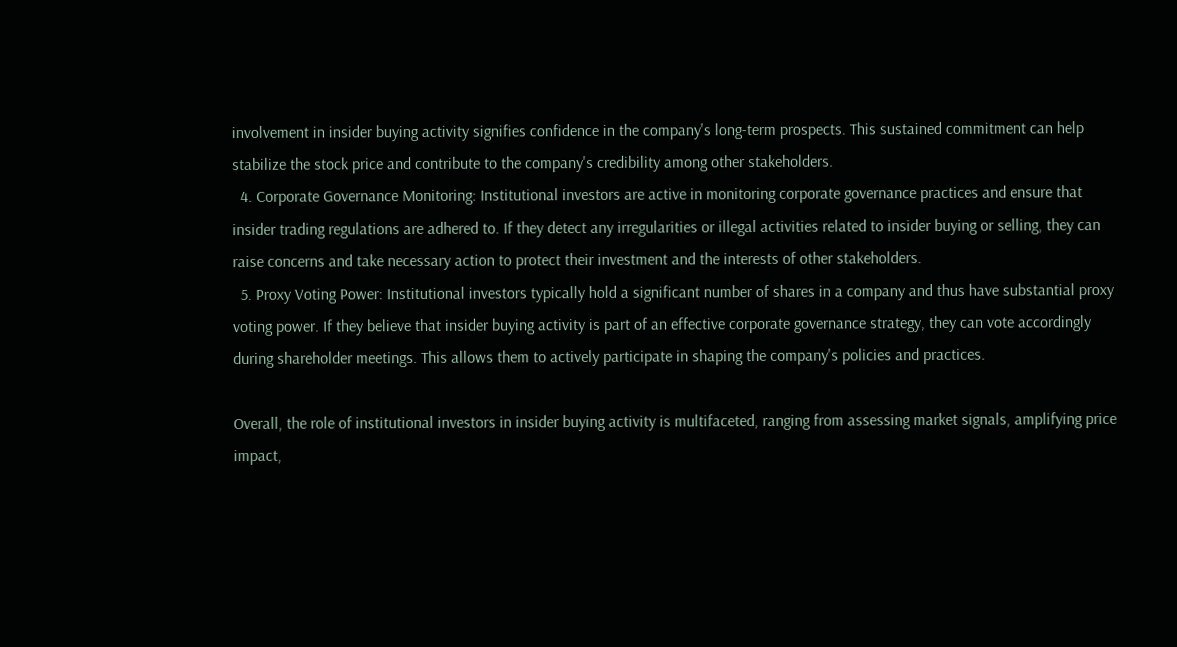involvement in insider buying activity signifies confidence in the company's long-term prospects. This sustained commitment can help stabilize the stock price and contribute to the company's credibility among other stakeholders.
  4. Corporate Governance Monitoring: Institutional investors are active in monitoring corporate governance practices and ensure that insider trading regulations are adhered to. If they detect any irregularities or illegal activities related to insider buying or selling, they can raise concerns and take necessary action to protect their investment and the interests of other stakeholders.
  5. Proxy Voting Power: Institutional investors typically hold a significant number of shares in a company and thus have substantial proxy voting power. If they believe that insider buying activity is part of an effective corporate governance strategy, they can vote accordingly during shareholder meetings. This allows them to actively participate in shaping the company's policies and practices.

Overall, the role of institutional investors in insider buying activity is multifaceted, ranging from assessing market signals, amplifying price impact,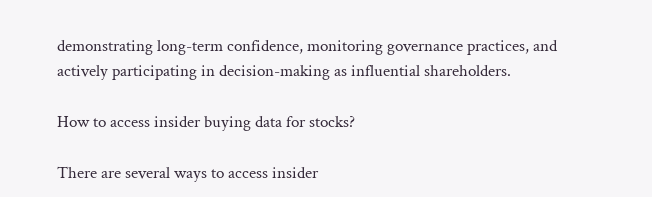demonstrating long-term confidence, monitoring governance practices, and actively participating in decision-making as influential shareholders.

How to access insider buying data for stocks?

There are several ways to access insider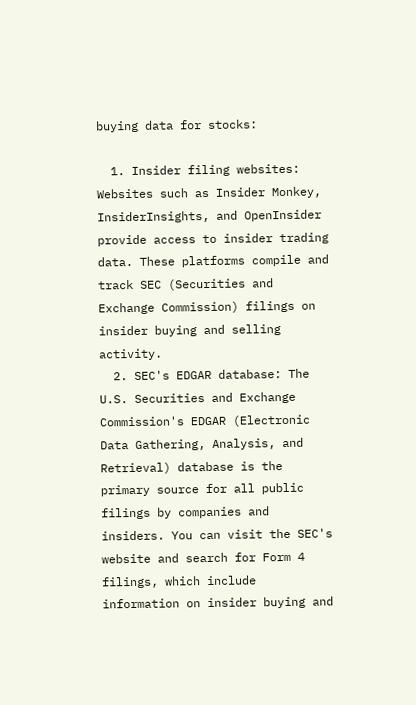buying data for stocks:

  1. Insider filing websites: Websites such as Insider Monkey, InsiderInsights, and OpenInsider provide access to insider trading data. These platforms compile and track SEC (Securities and Exchange Commission) filings on insider buying and selling activity.
  2. SEC's EDGAR database: The U.S. Securities and Exchange Commission's EDGAR (Electronic Data Gathering, Analysis, and Retrieval) database is the primary source for all public filings by companies and insiders. You can visit the SEC's website and search for Form 4 filings, which include information on insider buying and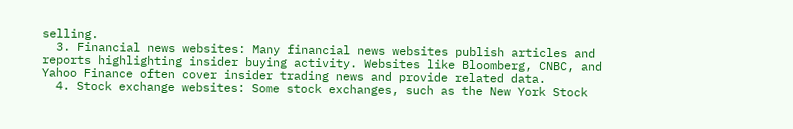selling.
  3. Financial news websites: Many financial news websites publish articles and reports highlighting insider buying activity. Websites like Bloomberg, CNBC, and Yahoo Finance often cover insider trading news and provide related data.
  4. Stock exchange websites: Some stock exchanges, such as the New York Stock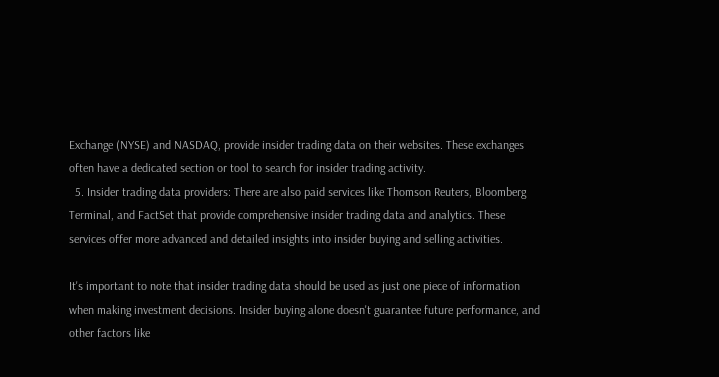Exchange (NYSE) and NASDAQ, provide insider trading data on their websites. These exchanges often have a dedicated section or tool to search for insider trading activity.
  5. Insider trading data providers: There are also paid services like Thomson Reuters, Bloomberg Terminal, and FactSet that provide comprehensive insider trading data and analytics. These services offer more advanced and detailed insights into insider buying and selling activities.

It's important to note that insider trading data should be used as just one piece of information when making investment decisions. Insider buying alone doesn't guarantee future performance, and other factors like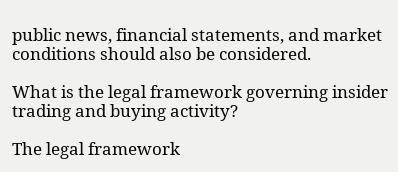public news, financial statements, and market conditions should also be considered.

What is the legal framework governing insider trading and buying activity?

The legal framework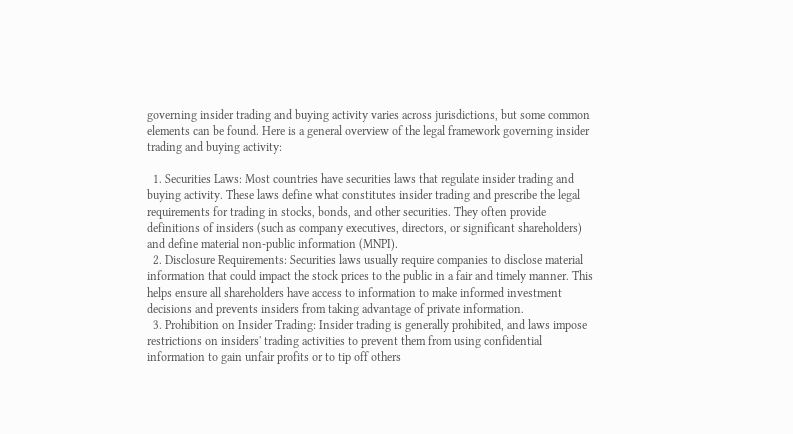governing insider trading and buying activity varies across jurisdictions, but some common elements can be found. Here is a general overview of the legal framework governing insider trading and buying activity:

  1. Securities Laws: Most countries have securities laws that regulate insider trading and buying activity. These laws define what constitutes insider trading and prescribe the legal requirements for trading in stocks, bonds, and other securities. They often provide definitions of insiders (such as company executives, directors, or significant shareholders) and define material non-public information (MNPI).
  2. Disclosure Requirements: Securities laws usually require companies to disclose material information that could impact the stock prices to the public in a fair and timely manner. This helps ensure all shareholders have access to information to make informed investment decisions and prevents insiders from taking advantage of private information.
  3. Prohibition on Insider Trading: Insider trading is generally prohibited, and laws impose restrictions on insiders' trading activities to prevent them from using confidential information to gain unfair profits or to tip off others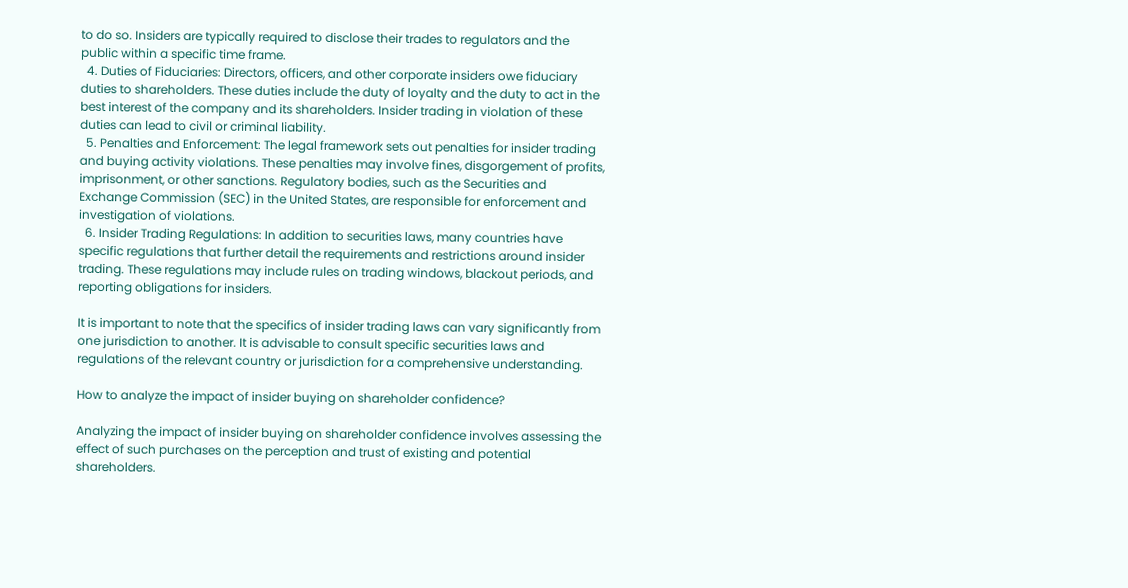to do so. Insiders are typically required to disclose their trades to regulators and the public within a specific time frame.
  4. Duties of Fiduciaries: Directors, officers, and other corporate insiders owe fiduciary duties to shareholders. These duties include the duty of loyalty and the duty to act in the best interest of the company and its shareholders. Insider trading in violation of these duties can lead to civil or criminal liability.
  5. Penalties and Enforcement: The legal framework sets out penalties for insider trading and buying activity violations. These penalties may involve fines, disgorgement of profits, imprisonment, or other sanctions. Regulatory bodies, such as the Securities and Exchange Commission (SEC) in the United States, are responsible for enforcement and investigation of violations.
  6. Insider Trading Regulations: In addition to securities laws, many countries have specific regulations that further detail the requirements and restrictions around insider trading. These regulations may include rules on trading windows, blackout periods, and reporting obligations for insiders.

It is important to note that the specifics of insider trading laws can vary significantly from one jurisdiction to another. It is advisable to consult specific securities laws and regulations of the relevant country or jurisdiction for a comprehensive understanding.

How to analyze the impact of insider buying on shareholder confidence?

Analyzing the impact of insider buying on shareholder confidence involves assessing the effect of such purchases on the perception and trust of existing and potential shareholders.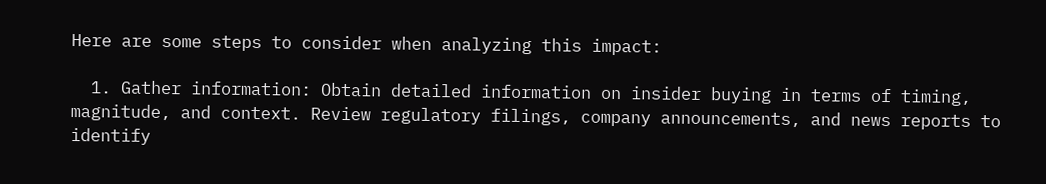Here are some steps to consider when analyzing this impact:

  1. Gather information: Obtain detailed information on insider buying in terms of timing, magnitude, and context. Review regulatory filings, company announcements, and news reports to identify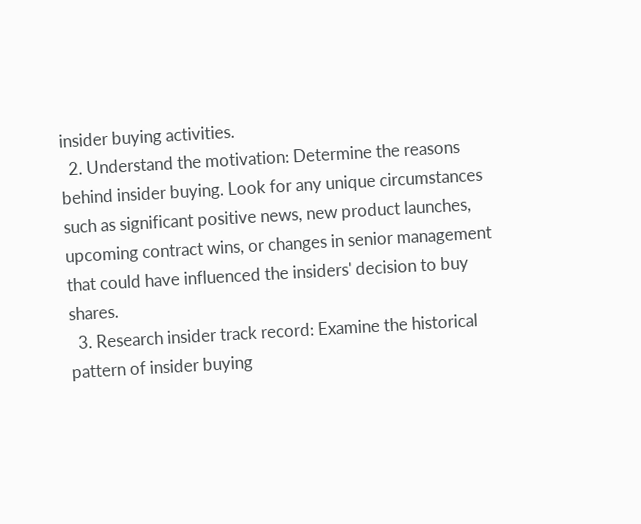insider buying activities.
  2. Understand the motivation: Determine the reasons behind insider buying. Look for any unique circumstances such as significant positive news, new product launches, upcoming contract wins, or changes in senior management that could have influenced the insiders' decision to buy shares.
  3. Research insider track record: Examine the historical pattern of insider buying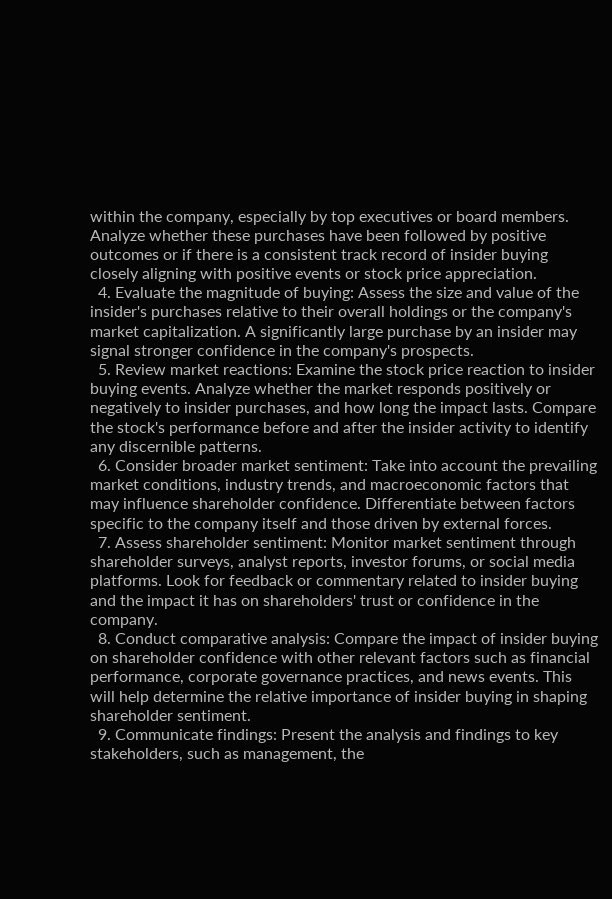within the company, especially by top executives or board members. Analyze whether these purchases have been followed by positive outcomes or if there is a consistent track record of insider buying closely aligning with positive events or stock price appreciation.
  4. Evaluate the magnitude of buying: Assess the size and value of the insider's purchases relative to their overall holdings or the company's market capitalization. A significantly large purchase by an insider may signal stronger confidence in the company's prospects.
  5. Review market reactions: Examine the stock price reaction to insider buying events. Analyze whether the market responds positively or negatively to insider purchases, and how long the impact lasts. Compare the stock's performance before and after the insider activity to identify any discernible patterns.
  6. Consider broader market sentiment: Take into account the prevailing market conditions, industry trends, and macroeconomic factors that may influence shareholder confidence. Differentiate between factors specific to the company itself and those driven by external forces.
  7. Assess shareholder sentiment: Monitor market sentiment through shareholder surveys, analyst reports, investor forums, or social media platforms. Look for feedback or commentary related to insider buying and the impact it has on shareholders' trust or confidence in the company.
  8. Conduct comparative analysis: Compare the impact of insider buying on shareholder confidence with other relevant factors such as financial performance, corporate governance practices, and news events. This will help determine the relative importance of insider buying in shaping shareholder sentiment.
  9. Communicate findings: Present the analysis and findings to key stakeholders, such as management, the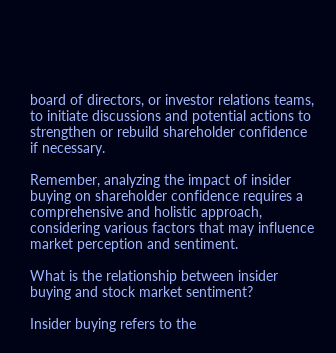board of directors, or investor relations teams, to initiate discussions and potential actions to strengthen or rebuild shareholder confidence if necessary.

Remember, analyzing the impact of insider buying on shareholder confidence requires a comprehensive and holistic approach, considering various factors that may influence market perception and sentiment.

What is the relationship between insider buying and stock market sentiment?

Insider buying refers to the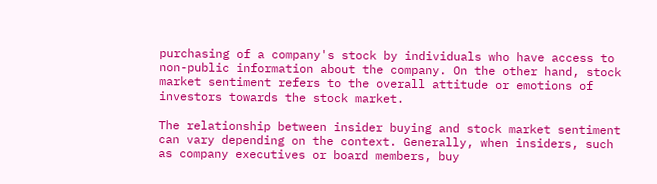purchasing of a company's stock by individuals who have access to non-public information about the company. On the other hand, stock market sentiment refers to the overall attitude or emotions of investors towards the stock market.

The relationship between insider buying and stock market sentiment can vary depending on the context. Generally, when insiders, such as company executives or board members, buy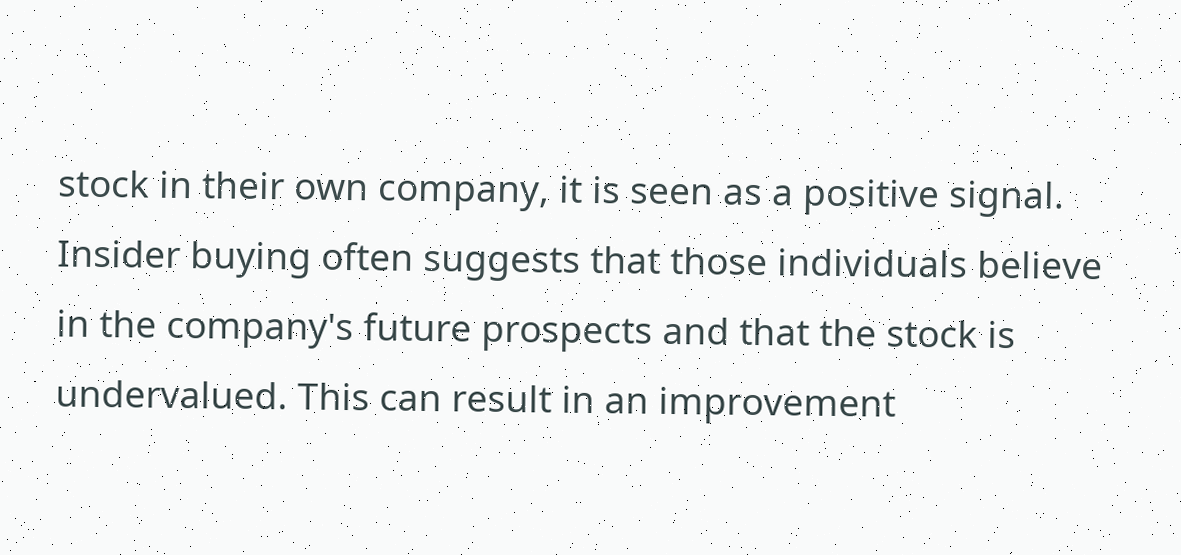stock in their own company, it is seen as a positive signal. Insider buying often suggests that those individuals believe in the company's future prospects and that the stock is undervalued. This can result in an improvement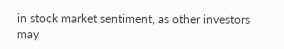in stock market sentiment, as other investors may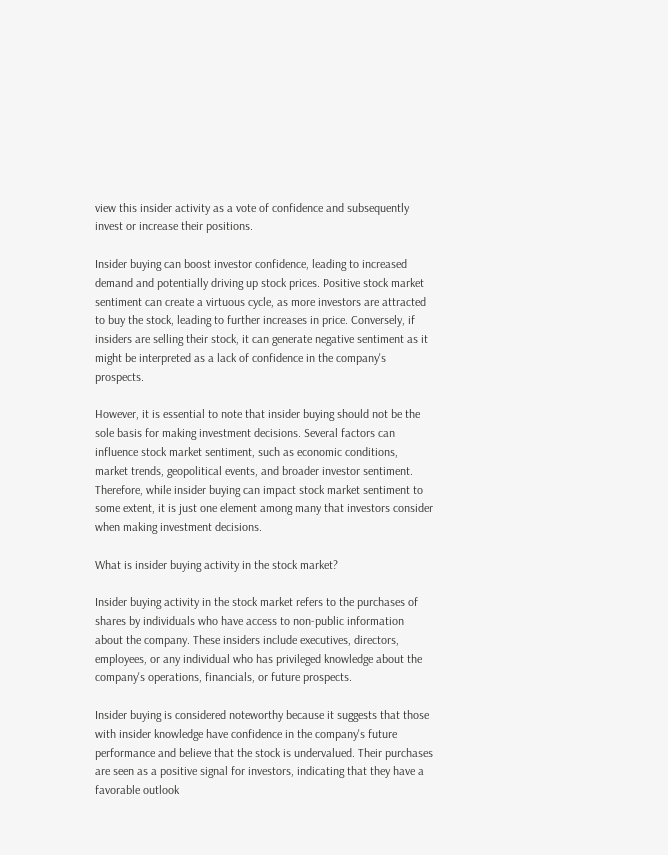view this insider activity as a vote of confidence and subsequently invest or increase their positions.

Insider buying can boost investor confidence, leading to increased demand and potentially driving up stock prices. Positive stock market sentiment can create a virtuous cycle, as more investors are attracted to buy the stock, leading to further increases in price. Conversely, if insiders are selling their stock, it can generate negative sentiment as it might be interpreted as a lack of confidence in the company's prospects.

However, it is essential to note that insider buying should not be the sole basis for making investment decisions. Several factors can influence stock market sentiment, such as economic conditions, market trends, geopolitical events, and broader investor sentiment. Therefore, while insider buying can impact stock market sentiment to some extent, it is just one element among many that investors consider when making investment decisions.

What is insider buying activity in the stock market?

Insider buying activity in the stock market refers to the purchases of shares by individuals who have access to non-public information about the company. These insiders include executives, directors, employees, or any individual who has privileged knowledge about the company's operations, financials, or future prospects.

Insider buying is considered noteworthy because it suggests that those with insider knowledge have confidence in the company's future performance and believe that the stock is undervalued. Their purchases are seen as a positive signal for investors, indicating that they have a favorable outlook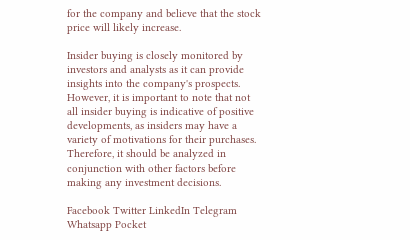for the company and believe that the stock price will likely increase.

Insider buying is closely monitored by investors and analysts as it can provide insights into the company's prospects. However, it is important to note that not all insider buying is indicative of positive developments, as insiders may have a variety of motivations for their purchases. Therefore, it should be analyzed in conjunction with other factors before making any investment decisions.

Facebook Twitter LinkedIn Telegram Whatsapp Pocket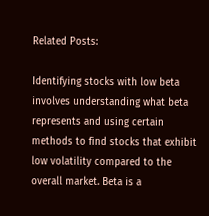Related Posts:

Identifying stocks with low beta involves understanding what beta represents and using certain methods to find stocks that exhibit low volatility compared to the overall market. Beta is a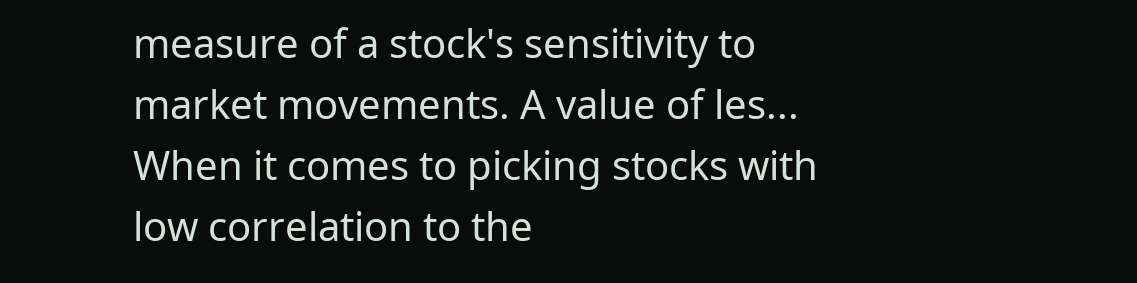measure of a stock's sensitivity to market movements. A value of les...
When it comes to picking stocks with low correlation to the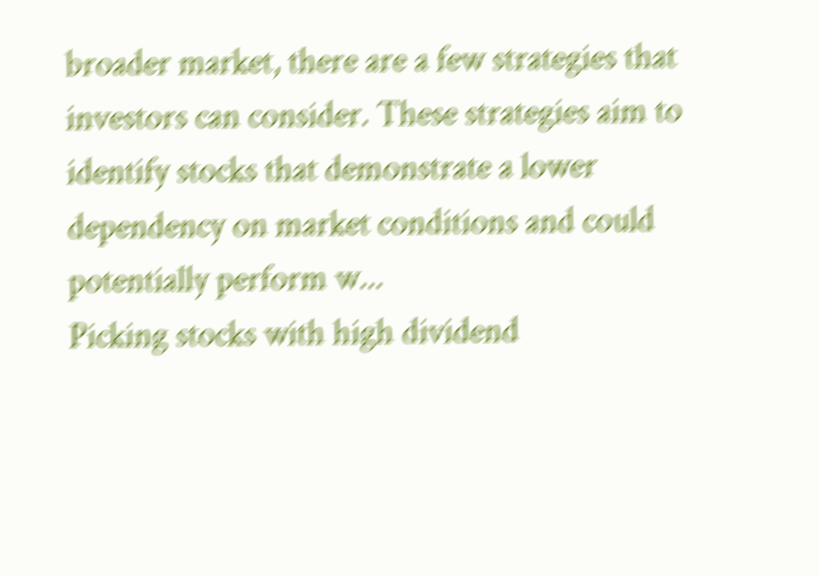broader market, there are a few strategies that investors can consider. These strategies aim to identify stocks that demonstrate a lower dependency on market conditions and could potentially perform w...
Picking stocks with high dividend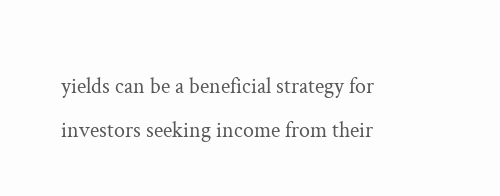yields can be a beneficial strategy for investors seeking income from their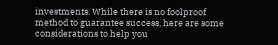investments. While there is no foolproof method to guarantee success, here are some considerations to help you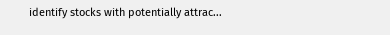identify stocks with potentially attrac...